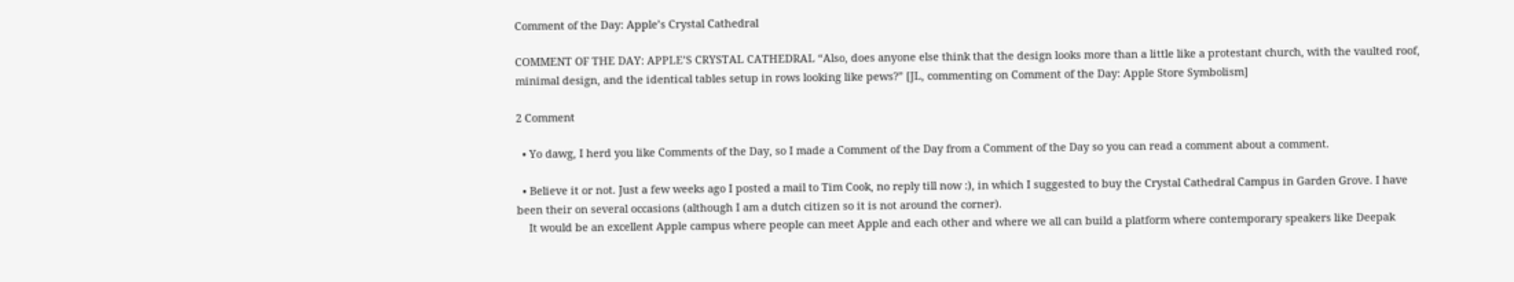Comment of the Day: Apple’s Crystal Cathedral

COMMENT OF THE DAY: APPLE’S CRYSTAL CATHEDRAL “Also, does anyone else think that the design looks more than a little like a protestant church, with the vaulted roof, minimal design, and the identical tables setup in rows looking like pews?” [JL, commenting on Comment of the Day: Apple Store Symbolism]

2 Comment

  • Yo dawg, I herd you like Comments of the Day, so I made a Comment of the Day from a Comment of the Day so you can read a comment about a comment.

  • Believe it or not. Just a few weeks ago I posted a mail to Tim Cook, no reply till now :), in which I suggested to buy the Crystal Cathedral Campus in Garden Grove. I have been their on several occasions (although I am a dutch citizen so it is not around the corner).
    It would be an excellent Apple campus where people can meet Apple and each other and where we all can build a platform where contemporary speakers like Deepak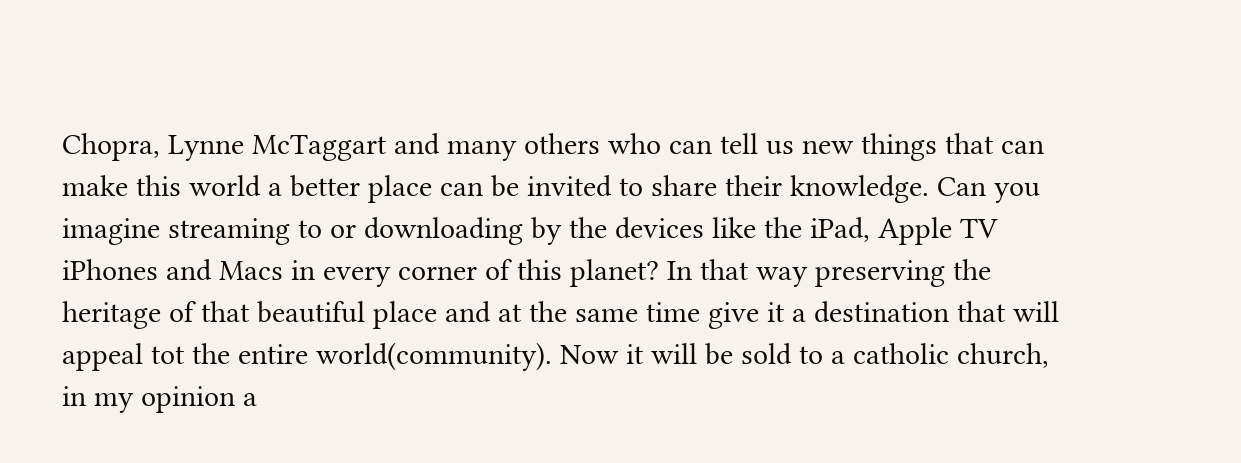Chopra, Lynne McTaggart and many others who can tell us new things that can make this world a better place can be invited to share their knowledge. Can you imagine streaming to or downloading by the devices like the iPad, Apple TV iPhones and Macs in every corner of this planet? In that way preserving the heritage of that beautiful place and at the same time give it a destination that will appeal tot the entire world(community). Now it will be sold to a catholic church, in my opinion a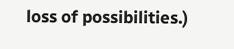loss of possibilities.)